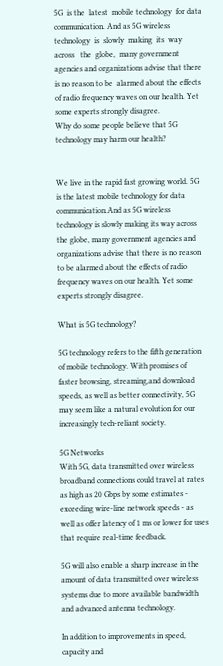5G  is the  latest  mobile technology  for data  communication. And as 5G wireless  technology  is  slowly  making  its  way  across   the  globe,  many government agencies and organizations advise that there is no reason to be  alarmed about the effects of radio frequency waves on our health. Yet some experts strongly disagree.
Why do some people believe that 5G technology may harm our health?


We live in the rapid fast growing world. 5G is the latest mobile technology for data communication.And as 5G wireless technology is slowly making its way across the globe, many government agencies and organizations advise that there is no reason to be alarmed about the effects of radio frequency waves on our health. Yet some experts strongly disagree.

What is 5G technology?

5G technology refers to the fifth generation of mobile technology. With promises of faster browsing, streaming,and download speeds, as well as better connectivity, 5G may seem like a natural evolution for our increasingly tech-reliant society.

5G Networks
With 5G, data transmitted over wireless broadband connections could travel at rates as high as 20 Gbps by some estimates - exceeding wire-line network speeds - as well as offer latency of 1 ms or lower for uses that require real-time feedback.

5G will also enable a sharp increase in the amount of data transmitted over wireless systems due to more available bandwidth and advanced antenna technology.

In addition to improvements in speed, capacity and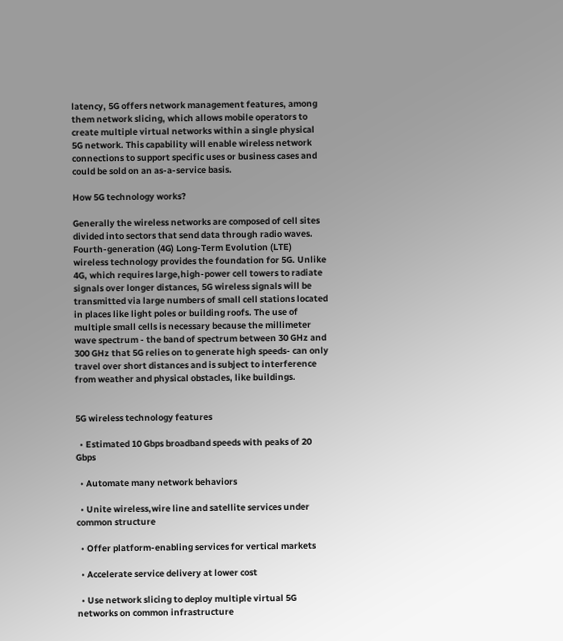latency, 5G offers network management features, among them network slicing, which allows mobile operators to create multiple virtual networks within a single physical 5G network. This capability will enable wireless network connections to support specific uses or business cases and could be sold on an as-a-service basis.

How 5G technology works?

Generally the wireless networks are composed of cell sites divided into sectors that send data through radio waves. Fourth-generation (4G) Long-Term Evolution (LTE) wireless technology provides the foundation for 5G. Unlike 4G, which requires large,high-power cell towers to radiate signals over longer distances, 5G wireless signals will be transmitted via large numbers of small cell stations located in places like light poles or building roofs. The use of multiple small cells is necessary because the millimeter wave spectrum - the band of spectrum between 30 GHz and 300 GHz that 5G relies on to generate high speeds- can only travel over short distances and is subject to interference from weather and physical obstacles, like buildings.


5G wireless technology features

  • Estimated 10 Gbps broadband speeds with peaks of 20 Gbps

  • Automate many network behaviors

  • Unite wireless,wire line and satellite services under common structure

  • Offer platform-enabling services for vertical markets

  • Accelerate service delivery at lower cost

  • Use network slicing to deploy multiple virtual 5G networks on common infrastructure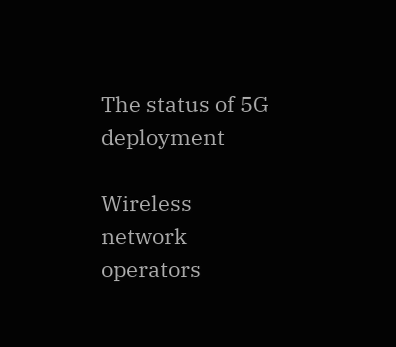The status of 5G deployment

Wireless network operators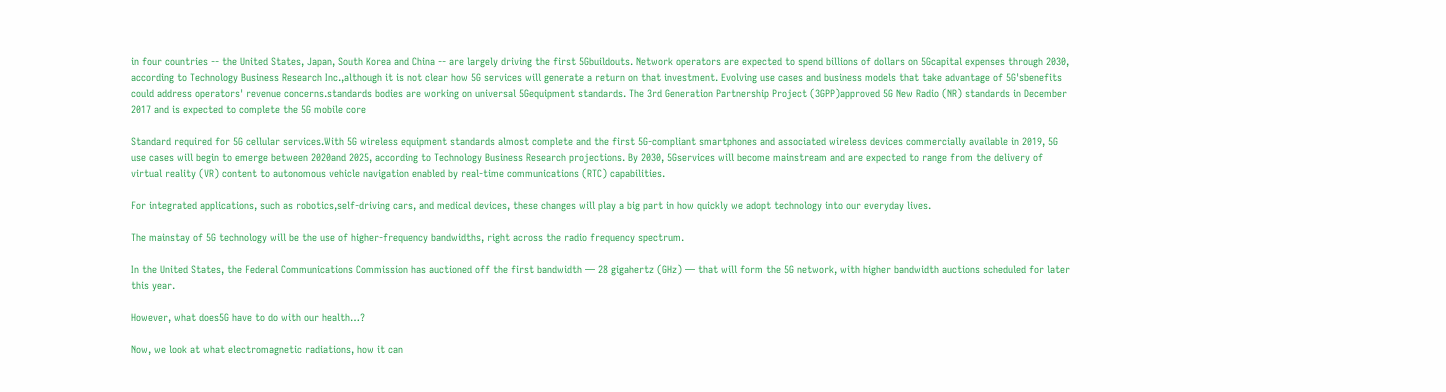in four countries -- the United States, Japan, South Korea and China -- are largely driving the first 5Gbuildouts. Network operators are expected to spend billions of dollars on 5Gcapital expenses through 2030, according to Technology Business Research Inc.,although it is not clear how 5G services will generate a return on that investment. Evolving use cases and business models that take advantage of 5G'sbenefits could address operators' revenue concerns.standards bodies are working on universal 5Gequipment standards. The 3rd Generation Partnership Project (3GPP)approved 5G New Radio (NR) standards in December 2017 and is expected to complete the 5G mobile core

Standard required for 5G cellular services.With 5G wireless equipment standards almost complete and the first 5G-compliant smartphones and associated wireless devices commercially available in 2019, 5G use cases will begin to emerge between 2020and 2025, according to Technology Business Research projections. By 2030, 5Gservices will become mainstream and are expected to range from the delivery of virtual reality (VR) content to autonomous vehicle navigation enabled by real-time communications (RTC) capabilities.

For integrated applications, such as robotics,self-driving cars, and medical devices, these changes will play a big part in how quickly we adopt technology into our everyday lives.

The mainstay of 5G technology will be the use of higher-frequency bandwidths, right across the radio frequency spectrum.

In the United States, the Federal Communications Commission has auctioned off the first bandwidth — 28 gigahertz (GHz) — that will form the 5G network, with higher bandwidth auctions scheduled for later this year.

However, what does5G have to do with our health…?

Now, we look at what electromagnetic radiations, how it can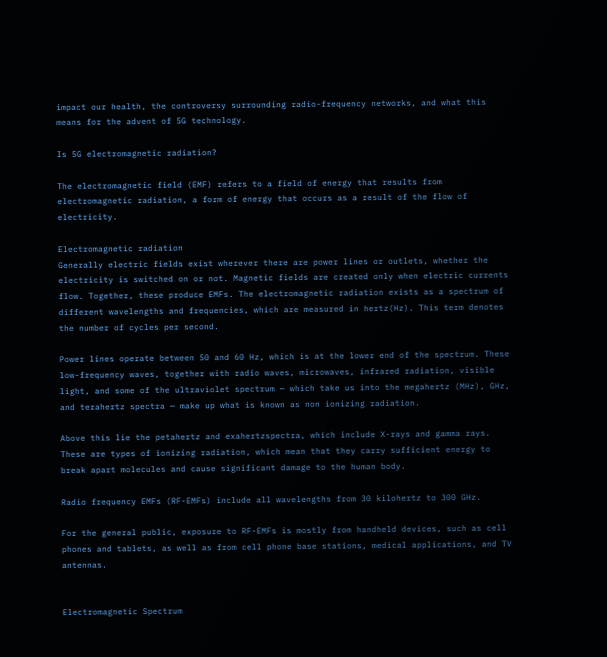impact our health, the controversy surrounding radio-frequency networks, and what this means for the advent of 5G technology.

Is 5G electromagnetic radiation?

The electromagnetic field (EMF) refers to a field of energy that results from electromagnetic radiation, a form of energy that occurs as a result of the flow of electricity.

Electromagnetic radiation
Generally electric fields exist wherever there are power lines or outlets, whether the electricity is switched on or not. Magnetic fields are created only when electric currents flow. Together, these produce EMFs. The electromagnetic radiation exists as a spectrum of different wavelengths and frequencies, which are measured in hertz(Hz). This term denotes the number of cycles per second.

Power lines operate between 50 and 60 Hz, which is at the lower end of the spectrum. These low-frequency waves, together with radio waves, microwaves, infrared radiation, visible light, and some of the ultraviolet spectrum — which take us into the megahertz (MHz), GHz, and terahertz spectra — make up what is known as non ionizing radiation.

Above this lie the petahertz and exahertzspectra, which include X-rays and gamma rays. These are types of ionizing radiation, which mean that they carry sufficient energy to break apart molecules and cause significant damage to the human body.

Radio frequency EMFs (RF-EMFs) include all wavelengths from 30 kilohertz to 300 GHz.

For the general public, exposure to RF-EMFs is mostly from handheld devices, such as cell phones and tablets, as well as from cell phone base stations, medical applications, and TV antennas.


Electromagnetic Spectrum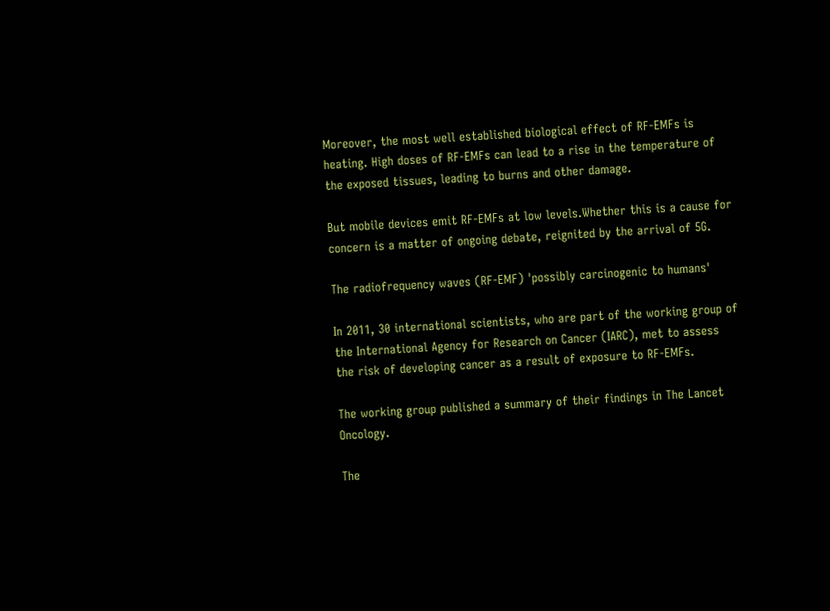Moreover, the most well established biological effect of RF-EMFs is heating. High doses of RF-EMFs can lead to a rise in the temperature of the exposed tissues, leading to burns and other damage.

But mobile devices emit RF-EMFs at low levels.Whether this is a cause for concern is a matter of ongoing debate, reignited by the arrival of 5G.

The radiofrequency waves (RF-EMF) 'possibly carcinogenic to humans'

In 2011, 30 international scientists, who are part of the working group of the International Agency for Research on Cancer (IARC), met to assess the risk of developing cancer as a result of exposure to RF-EMFs.

The working group published a summary of their findings in The Lancet Oncology.

The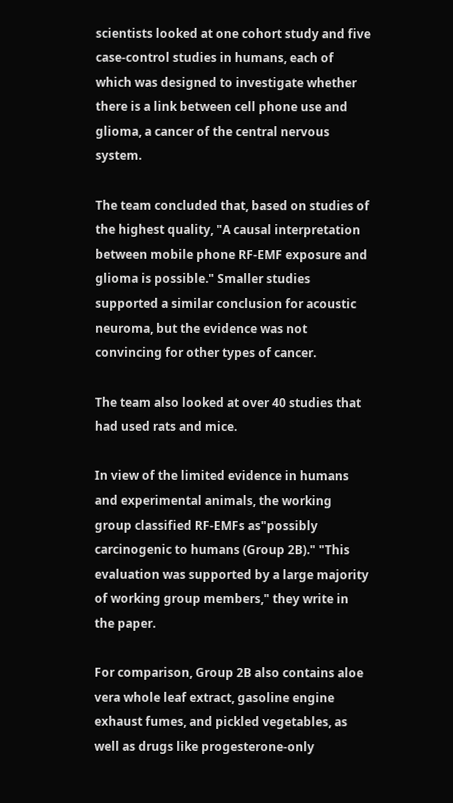scientists looked at one cohort study and five case-control studies in humans, each of which was designed to investigate whether there is a link between cell phone use and glioma, a cancer of the central nervous system.

The team concluded that, based on studies of the highest quality, "A causal interpretation between mobile phone RF-EMF exposure and glioma is possible." Smaller studies supported a similar conclusion for acoustic neuroma, but the evidence was not convincing for other types of cancer.

The team also looked at over 40 studies that had used rats and mice.

In view of the limited evidence in humans and experimental animals, the working group classified RF-EMFs as"possibly carcinogenic to humans (Group 2B)." "This evaluation was supported by a large majority of working group members," they write in the paper.

For comparison, Group 2B also contains aloe vera whole leaf extract, gasoline engine exhaust fumes, and pickled vegetables, as well as drugs like progesterone-only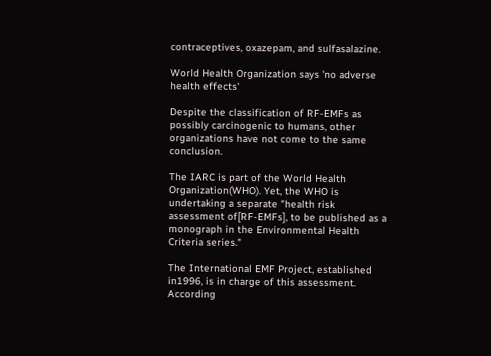contraceptives, oxazepam, and sulfasalazine.

World Health Organization says 'no adverse health effects'

Despite the classification of RF-EMFs as possibly carcinogenic to humans, other organizations have not come to the same conclusion.

The IARC is part of the World Health Organization(WHO). Yet, the WHO is undertaking a separate "health risk assessment of[RF-EMFs], to be published as a monograph in the Environmental Health Criteria series."

The International EMF Project, established in1996, is in charge of this assessment. According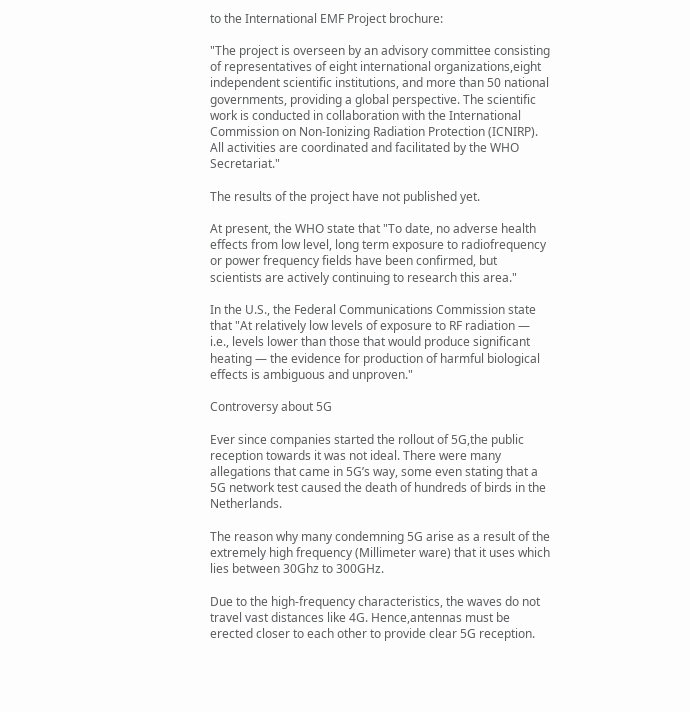to the International EMF Project brochure:

"The project is overseen by an advisory committee consisting of representatives of eight international organizations,eight independent scientific institutions, and more than 50 national governments, providing a global perspective. The scientific work is conducted in collaboration with the International Commission on Non-Ionizing Radiation Protection (ICNIRP). All activities are coordinated and facilitated by the WHO Secretariat."

The results of the project have not published yet.

At present, the WHO state that "To date, no adverse health effects from low level, long term exposure to radiofrequency or power frequency fields have been confirmed, but scientists are actively continuing to research this area."

In the U.S., the Federal Communications Commission state that "At relatively low levels of exposure to RF radiation — i.e., levels lower than those that would produce significant heating — the evidence for production of harmful biological effects is ambiguous and unproven."

Controversy about 5G

Ever since companies started the rollout of 5G,the public reception towards it was not ideal. There were many allegations that came in 5G’s way, some even stating that a 5G network test caused the death of hundreds of birds in the Netherlands.

The reason why many condemning 5G arise as a result of the extremely high frequency (Millimeter ware) that it uses which lies between 30Ghz to 300GHz.

Due to the high-frequency characteristics, the waves do not travel vast distances like 4G. Hence,antennas must be erected closer to each other to provide clear 5G reception.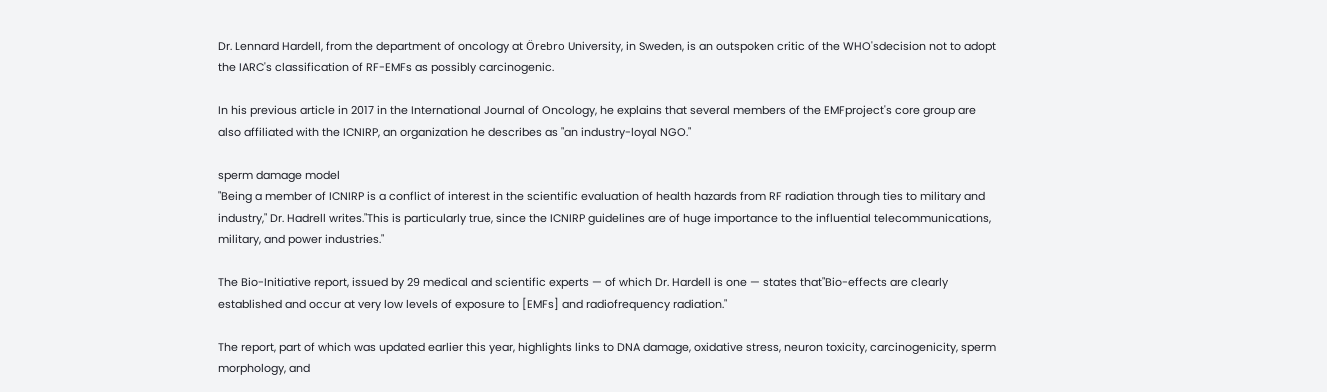Dr. Lennard Hardell, from the department of oncology at Örebro University, in Sweden, is an outspoken critic of the WHO'sdecision not to adopt the IARC's classification of RF-EMFs as possibly carcinogenic.

In his previous article in 2017 in the International Journal of Oncology, he explains that several members of the EMFproject's core group are also affiliated with the ICNIRP, an organization he describes as "an industry-loyal NGO."

sperm damage model
"Being a member of ICNIRP is a conflict of interest in the scientific evaluation of health hazards from RF radiation through ties to military and industry," Dr. Hadrell writes."This is particularly true, since the ICNIRP guidelines are of huge importance to the influential telecommunications, military, and power industries."

The Bio-Initiative report, issued by 29 medical and scientific experts — of which Dr. Hardell is one — states that"Bio-effects are clearly established and occur at very low levels of exposure to [EMFs] and radiofrequency radiation."

The report, part of which was updated earlier this year, highlights links to DNA damage, oxidative stress, neuron toxicity, carcinogenicity, sperm morphology, and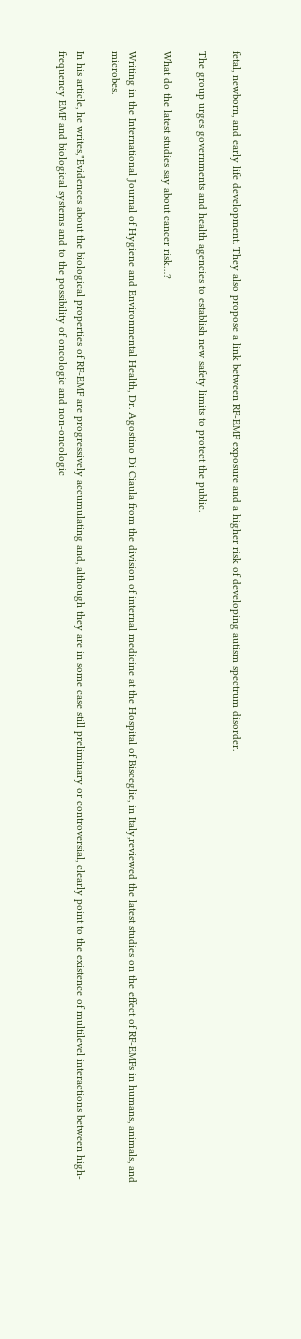fetal, newborn, and early life development. They also propose a link between RF-EMF exposure and a higher risk of developing autism spectrum disorder.

The group urges governments and health agencies to establish new safety limits to protect the public.

What do the latest studies say about cancer risk…?

Writing in the International Journal of Hygiene and Environmental Health, Dr. Agostino Di Ciaula from the division of internal medicine at the Hospital of Bisceglie, in Italy,reviewed the latest studies on the effect of RF-EMFs in humans, animals, and microbes.

In his article, he writes,"Evidences about the biological properties of RF-EMF are progressively accumulating and, although they are in some case still preliminary or controversial, clearly point to the existence of multilevel interactions between high-frequency EMF and biological systems and to the possibility of oncologic and non-oncologic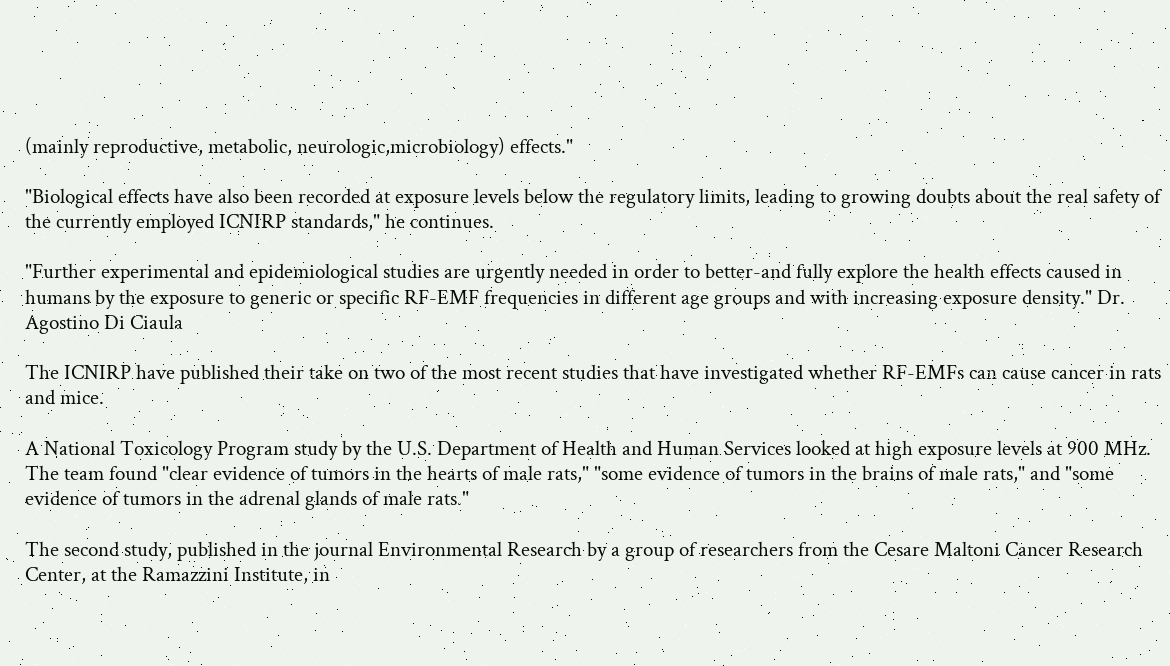(mainly reproductive, metabolic, neurologic,microbiology) effects."

"Biological effects have also been recorded at exposure levels below the regulatory limits, leading to growing doubts about the real safety of the currently employed ICNIRP standards," he continues.

"Further experimental and epidemiological studies are urgently needed in order to better-and fully explore the health effects caused in humans by the exposure to generic or specific RF-EMF frequencies in different age groups and with increasing exposure density." Dr. Agostino Di Ciaula

The ICNIRP have published their take on two of the most recent studies that have investigated whether RF-EMFs can cause cancer in rats and mice.

A National Toxicology Program study by the U.S. Department of Health and Human Services looked at high exposure levels at 900 MHz. The team found "clear evidence of tumors in the hearts of male rats," "some evidence of tumors in the brains of male rats," and "some evidence of tumors in the adrenal glands of male rats."

The second study, published in the journal Environmental Research by a group of researchers from the Cesare Maltoni Cancer Research Center, at the Ramazzini Institute, in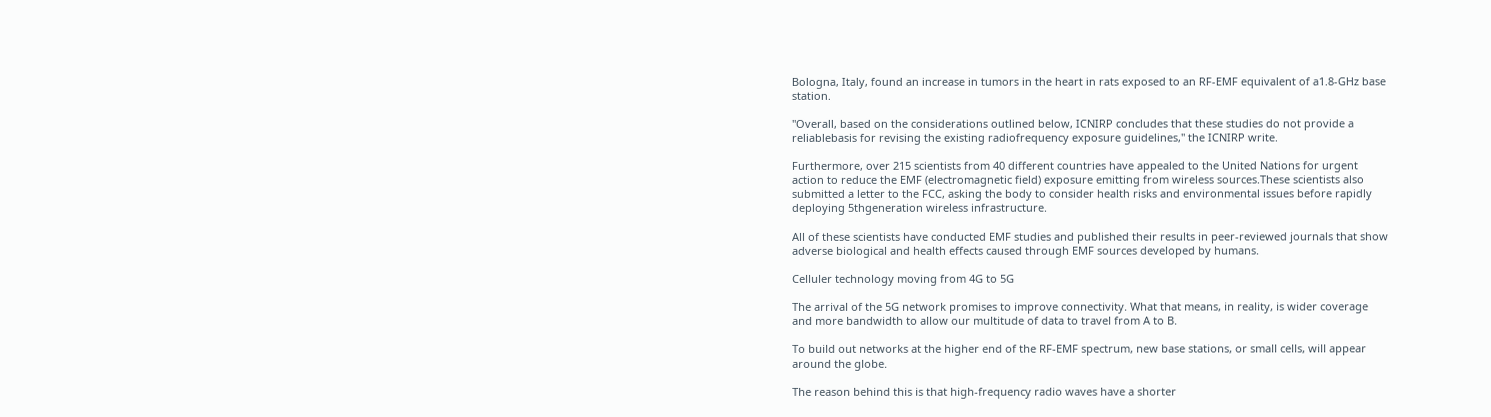Bologna, Italy, found an increase in tumors in the heart in rats exposed to an RF-EMF equivalent of a1.8-GHz base station.

"Overall, based on the considerations outlined below, ICNIRP concludes that these studies do not provide a reliablebasis for revising the existing radiofrequency exposure guidelines," the ICNIRP write.

Furthermore, over 215 scientists from 40 different countries have appealed to the United Nations for urgent action to reduce the EMF (electromagnetic field) exposure emitting from wireless sources.These scientists also submitted a letter to the FCC, asking the body to consider health risks and environmental issues before rapidly deploying 5thgeneration wireless infrastructure.

All of these scientists have conducted EMF studies and published their results in peer-reviewed journals that show adverse biological and health effects caused through EMF sources developed by humans.

Celluler technology moving from 4G to 5G

The arrival of the 5G network promises to improve connectivity. What that means, in reality, is wider coverage and more bandwidth to allow our multitude of data to travel from A to B.

To build out networks at the higher end of the RF-EMF spectrum, new base stations, or small cells, will appear around the globe.

The reason behind this is that high-frequency radio waves have a shorter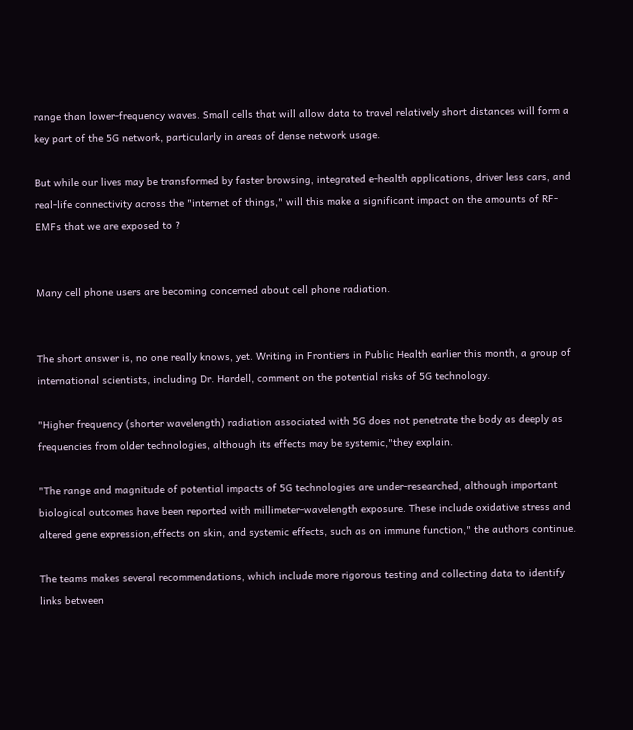range than lower-frequency waves. Small cells that will allow data to travel relatively short distances will form a key part of the 5G network, particularly in areas of dense network usage.

But while our lives may be transformed by faster browsing, integrated e-health applications, driver less cars, and real-life connectivity across the "internet of things," will this make a significant impact on the amounts of RF-EMFs that we are exposed to ?


Many cell phone users are becoming concerned about cell phone radiation.


The short answer is, no one really knows, yet. Writing in Frontiers in Public Health earlier this month, a group of international scientists, including Dr. Hardell, comment on the potential risks of 5G technology.

"Higher frequency (shorter wavelength) radiation associated with 5G does not penetrate the body as deeply as frequencies from older technologies, although its effects may be systemic,"they explain.

"The range and magnitude of potential impacts of 5G technologies are under-researched, although important biological outcomes have been reported with millimeter-wavelength exposure. These include oxidative stress and altered gene expression,effects on skin, and systemic effects, such as on immune function," the authors continue.

The teams makes several recommendations, which include more rigorous testing and collecting data to identify links between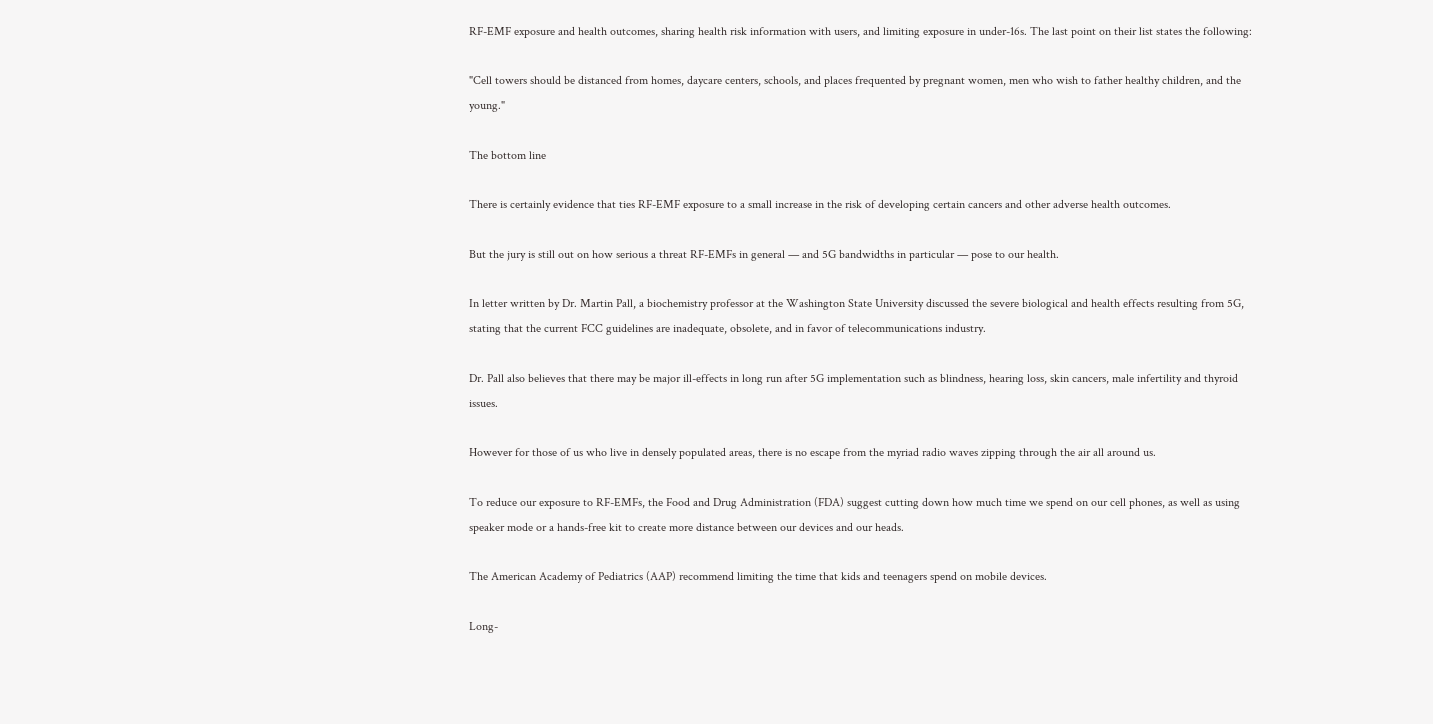RF-EMF exposure and health outcomes, sharing health risk information with users, and limiting exposure in under-16s. The last point on their list states the following:

"Cell towers should be distanced from homes, daycare centers, schools, and places frequented by pregnant women, men who wish to father healthy children, and the young."

The bottom line

There is certainly evidence that ties RF-EMF exposure to a small increase in the risk of developing certain cancers and other adverse health outcomes.

But the jury is still out on how serious a threat RF-EMFs in general — and 5G bandwidths in particular — pose to our health.

In letter written by Dr. Martin Pall, a biochemistry professor at the Washington State University discussed the severe biological and health effects resulting from 5G, stating that the current FCC guidelines are inadequate, obsolete, and in favor of telecommunications industry.

Dr. Pall also believes that there may be major ill-effects in long run after 5G implementation such as blindness, hearing loss, skin cancers, male infertility and thyroid issues.

However for those of us who live in densely populated areas, there is no escape from the myriad radio waves zipping through the air all around us.

To reduce our exposure to RF-EMFs, the Food and Drug Administration (FDA) suggest cutting down how much time we spend on our cell phones, as well as using speaker mode or a hands-free kit to create more distance between our devices and our heads.

The American Academy of Pediatrics (AAP) recommend limiting the time that kids and teenagers spend on mobile devices.

Long-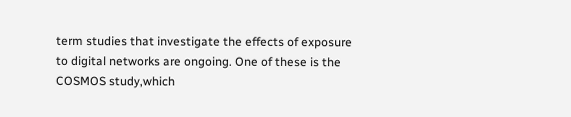term studies that investigate the effects of exposure to digital networks are ongoing. One of these is the COSMOS study,which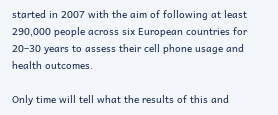started in 2007 with the aim of following at least 290,000 people across six European countries for 20–30 years to assess their cell phone usage and health outcomes.

Only time will tell what the results of this and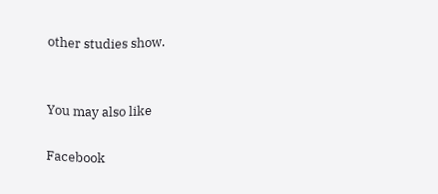other studies show.


You may also like

Facebook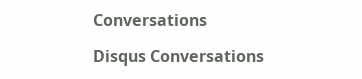Conversations

Disqus Conversations